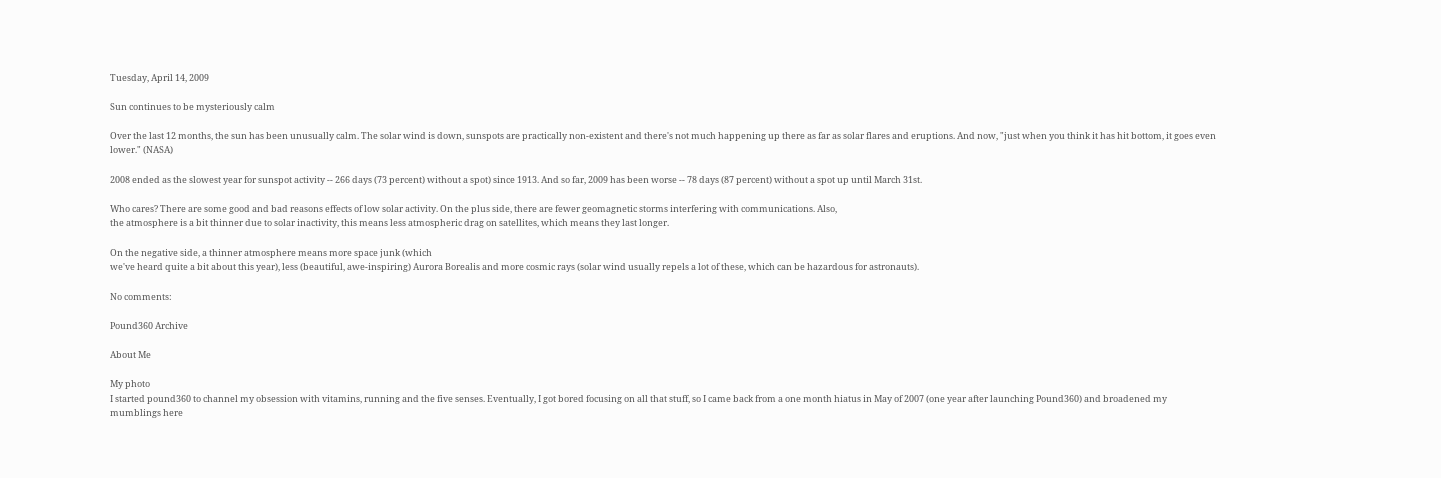Tuesday, April 14, 2009

Sun continues to be mysteriously calm

Over the last 12 months, the sun has been unusually calm. The solar wind is down, sunspots are practically non-existent and there's not much happening up there as far as solar flares and eruptions. And now, "just when you think it has hit bottom, it goes even lower." (NASA)

2008 ended as the slowest year for sunspot activity -- 266 days (73 percent) without a spot) since 1913. And so far, 2009 has been worse -- 78 days (87 percent) without a spot up until March 31st.

Who cares? There are some good and bad reasons effects of low solar activity. On the plus side, there are fewer geomagnetic storms interfering with communications. Also,
the atmosphere is a bit thinner due to solar inactivity, this means less atmospheric drag on satellites, which means they last longer.

On the negative side, a thinner atmosphere means more space junk (which
we've heard quite a bit about this year), less (beautiful, awe-inspiring) Aurora Borealis and more cosmic rays (solar wind usually repels a lot of these, which can be hazardous for astronauts).

No comments:

Pound360 Archive

About Me

My photo
I started pound360 to channel my obsession with vitamins, running and the five senses. Eventually, I got bored focusing on all that stuff, so I came back from a one month hiatus in May of 2007 (one year after launching Pound360) and broadened my mumblings here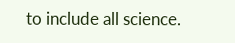to include all science.